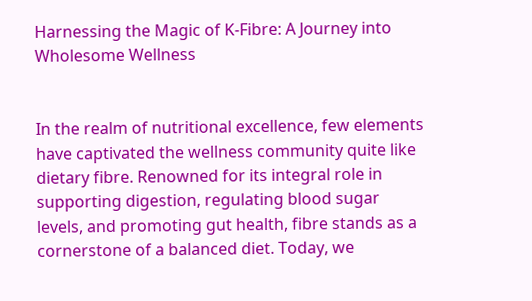Harnessing the Magic of K-Fibre: A Journey into Wholesome Wellness


In the realm of nutritional excellence, few elements have captivated the wellness community quite like dietary fibre. Renowned for its integral role in supporting digestion, regulating blood sugar levels, and promoting gut health, fibre stands as a cornerstone of a balanced diet. Today, we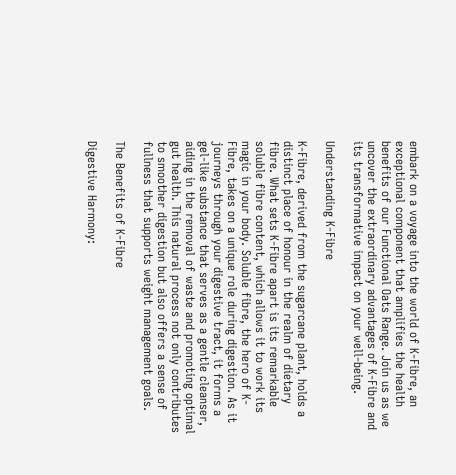embark on a voyage into the world of K-Fibre, an exceptional component that amplifies the health benefits of our Functional Oats Range. Join us as we uncover the extraordinary advantages of K-Fibre and its transformative impact on your well-being.

Understanding K-Fibre

K-Fibre, derived from the sugarcane plant, holds a distinct place of honour in the realm of dietary fibre. What sets K-Fibre apart is its remarkable soluble fibre content, which allows it to work its magic in your body. Soluble fibre, the hero of K-Fibre, takes on a unique role during digestion. As it journeys through your digestive tract, it forms a gel-like substance that serves as a gentle cleanser, aiding in the removal of waste and promoting optimal gut health. This natural process not only contributes to smoother digestion but also offers a sense of fullness that supports weight management goals.

The Benefits of K-Fibre

Digestive Harmony: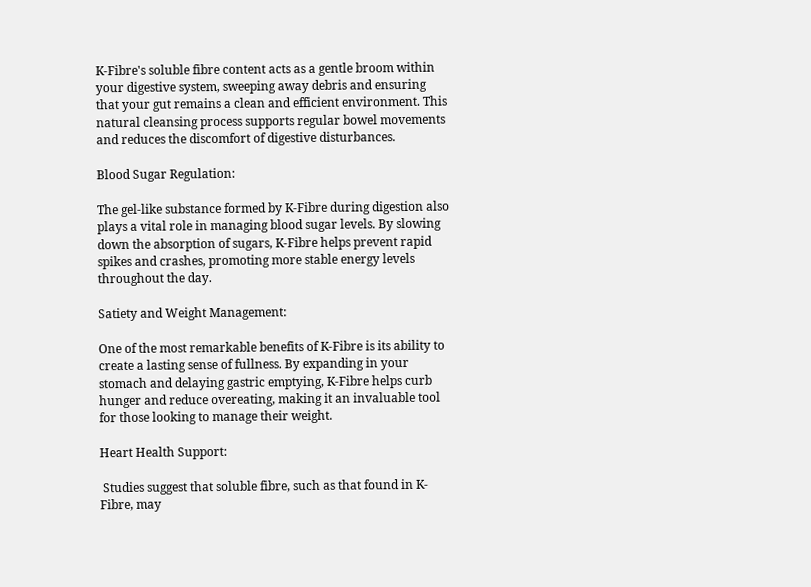K-Fibre's soluble fibre content acts as a gentle broom within your digestive system, sweeping away debris and ensuring that your gut remains a clean and efficient environment. This natural cleansing process supports regular bowel movements and reduces the discomfort of digestive disturbances.

Blood Sugar Regulation:

The gel-like substance formed by K-Fibre during digestion also plays a vital role in managing blood sugar levels. By slowing down the absorption of sugars, K-Fibre helps prevent rapid spikes and crashes, promoting more stable energy levels throughout the day.

Satiety and Weight Management:

One of the most remarkable benefits of K-Fibre is its ability to create a lasting sense of fullness. By expanding in your stomach and delaying gastric emptying, K-Fibre helps curb hunger and reduce overeating, making it an invaluable tool for those looking to manage their weight.

Heart Health Support:

 Studies suggest that soluble fibre, such as that found in K-Fibre, may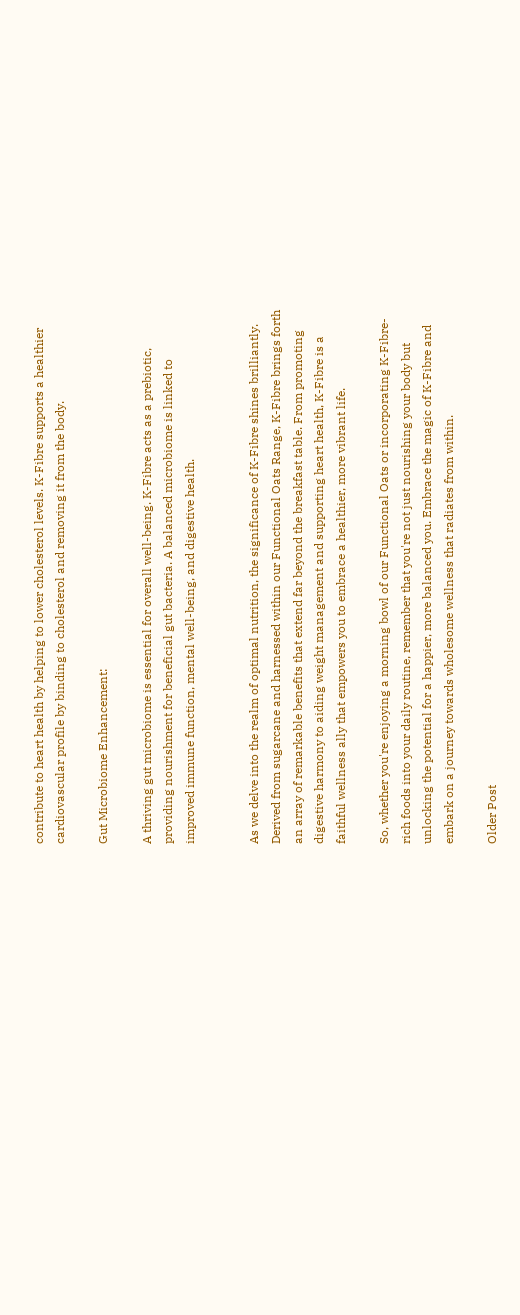contribute to heart health by helping to lower cholesterol levels. K-Fibre supports a healthier cardiovascular profile by binding to cholesterol and removing it from the body.

Gut Microbiome Enhancement:

A thriving gut microbiome is essential for overall well-being. K-Fibre acts as a prebiotic, providing nourishment for beneficial gut bacteria. A balanced microbiome is linked to improved immune function, mental well-being, and digestive health.


As we delve into the realm of optimal nutrition, the significance of K-Fibre shines brilliantly. Derived from sugarcane and harnessed within our Functional Oats Range, K-Fibre brings forth an array of remarkable benefits that extend far beyond the breakfast table. From promoting digestive harmony to aiding weight management and supporting heart health, K-Fibre is a faithful wellness ally that empowers you to embrace a healthier, more vibrant life.

So, whether you're enjoying a morning bowl of our Functional Oats or incorporating K-Fibre-rich foods into your daily routine, remember that you're not just nourishing your body but unlocking the potential for a happier, more balanced you. Embrace the magic of K-Fibre and embark on a journey towards wholesome wellness that radiates from within.

Older Post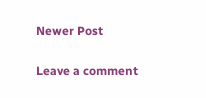Newer Post

Leave a comment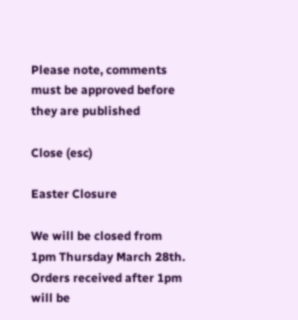Please note, comments must be approved before they are published

Close (esc)

Easter Closure

We will be closed from 1pm Thursday March 28th. Orders received after 1pm will be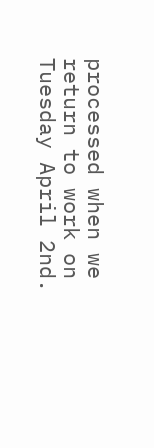processed when we return to work on Tuesday April 2nd.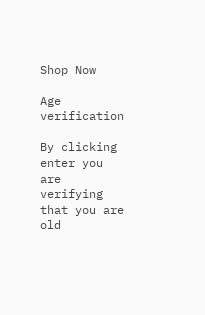Shop Now

Age verification

By clicking enter you are verifying that you are old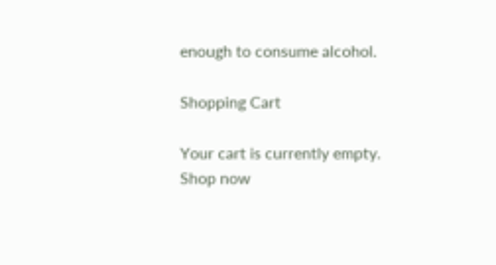enough to consume alcohol.

Shopping Cart

Your cart is currently empty.
Shop now